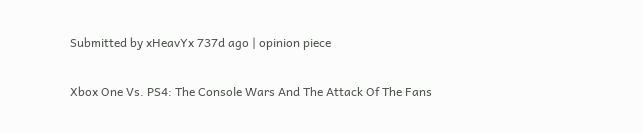Submitted by xHeavYx 737d ago | opinion piece

Xbox One Vs. PS4: The Console Wars And The Attack Of The Fans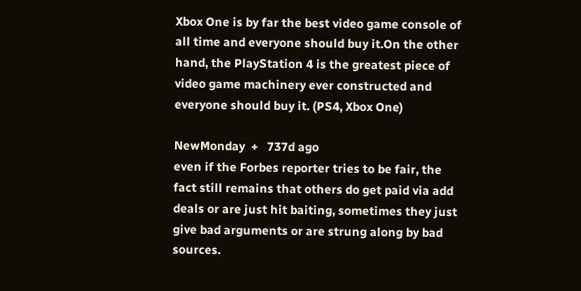Xbox One is by far the best video game console of all time and everyone should buy it.On the other hand, the PlayStation 4 is the greatest piece of video game machinery ever constructed and everyone should buy it. (PS4, Xbox One)

NewMonday  +   737d ago
even if the Forbes reporter tries to be fair, the fact still remains that others do get paid via add deals or are just hit baiting, sometimes they just give bad arguments or are strung along by bad sources.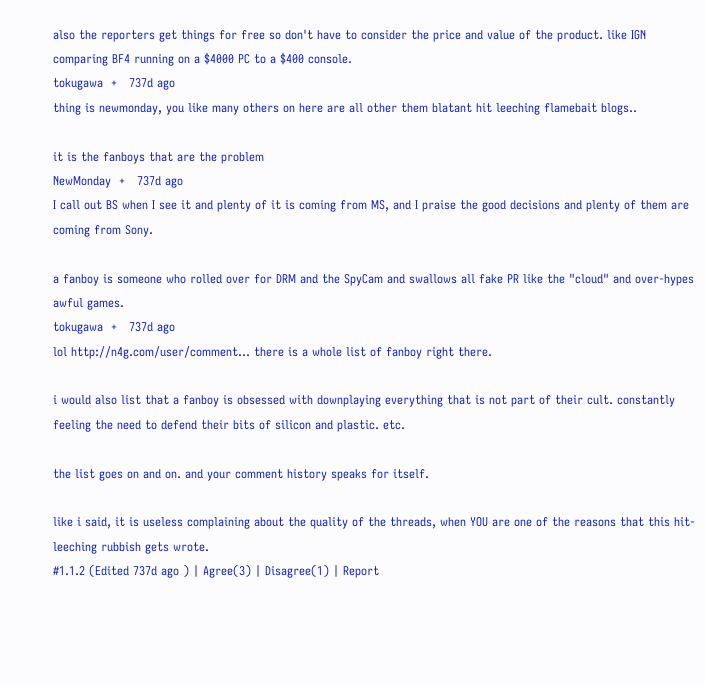also the reporters get things for free so don't have to consider the price and value of the product. like IGN comparing BF4 running on a $4000 PC to a $400 console.
tokugawa  +   737d ago
thing is newmonday, you like many others on here are all other them blatant hit leeching flamebait blogs..

it is the fanboys that are the problem
NewMonday  +   737d ago
I call out BS when I see it and plenty of it is coming from MS, and I praise the good decisions and plenty of them are coming from Sony.

a fanboy is someone who rolled over for DRM and the SpyCam and swallows all fake PR like the "cloud" and over-hypes awful games.
tokugawa  +   737d ago
lol http://n4g.com/user/comment... there is a whole list of fanboy right there.

i would also list that a fanboy is obsessed with downplaying everything that is not part of their cult. constantly feeling the need to defend their bits of silicon and plastic. etc.

the list goes on and on. and your comment history speaks for itself.

like i said, it is useless complaining about the quality of the threads, when YOU are one of the reasons that this hit-leeching rubbish gets wrote.
#1.1.2 (Edited 737d ago ) | Agree(3) | Disagree(1) | Report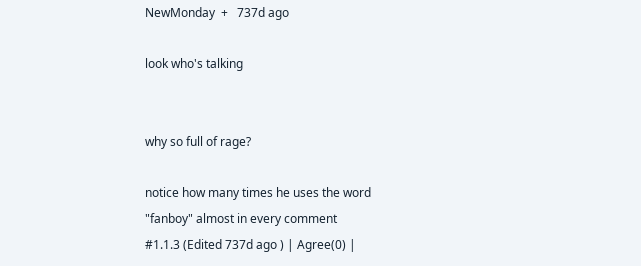NewMonday  +   737d ago

look who's talking


why so full of rage?

notice how many times he uses the word "fanboy" almost in every comment
#1.1.3 (Edited 737d ago ) | Agree(0) |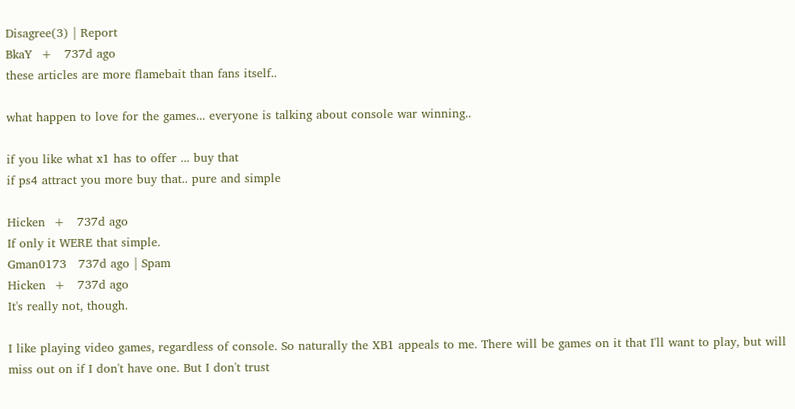Disagree(3) | Report
BkaY  +   737d ago
these articles are more flamebait than fans itself..

what happen to love for the games... everyone is talking about console war winning..

if you like what x1 has to offer ... buy that
if ps4 attract you more buy that.. pure and simple

Hicken  +   737d ago
If only it WERE that simple.
Gman0173   737d ago | Spam
Hicken  +   737d ago
It's really not, though.

I like playing video games, regardless of console. So naturally the XB1 appeals to me. There will be games on it that I'll want to play, but will miss out on if I don't have one. But I don't trust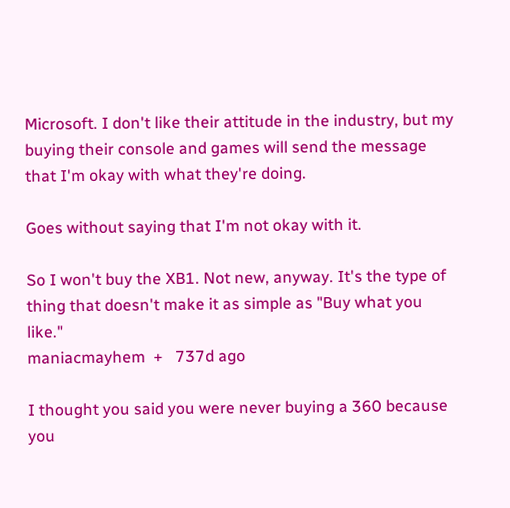Microsoft. I don't like their attitude in the industry, but my buying their console and games will send the message that I'm okay with what they're doing.

Goes without saying that I'm not okay with it.

So I won't buy the XB1. Not new, anyway. It's the type of thing that doesn't make it as simple as "Buy what you like."
maniacmayhem  +   737d ago

I thought you said you were never buying a 360 because you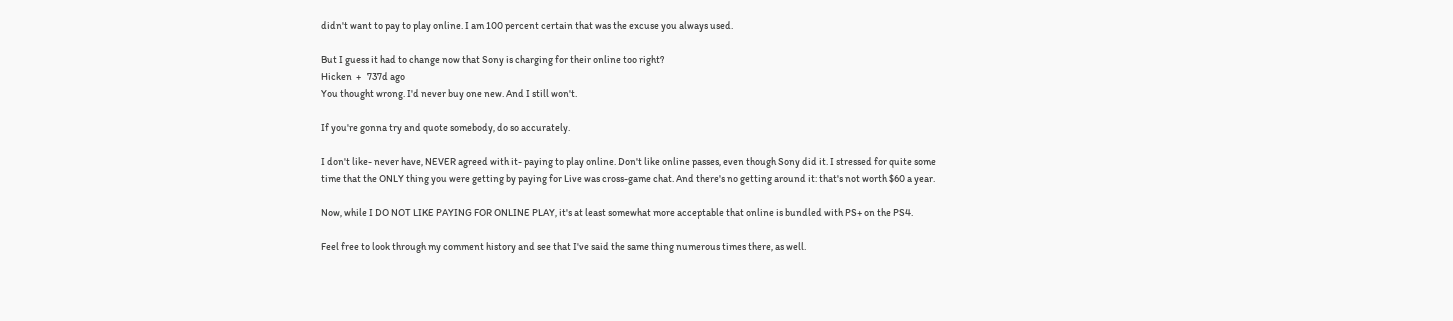didn't want to pay to play online. I am 100 percent certain that was the excuse you always used.

But I guess it had to change now that Sony is charging for their online too right?
Hicken  +   737d ago
You thought wrong. I'd never buy one new. And I still won't.

If you're gonna try and quote somebody, do so accurately.

I don't like- never have, NEVER agreed with it- paying to play online. Don't like online passes, even though Sony did it. I stressed for quite some time that the ONLY thing you were getting by paying for Live was cross-game chat. And there's no getting around it: that's not worth $60 a year.

Now, while I DO NOT LIKE PAYING FOR ONLINE PLAY, it's at least somewhat more acceptable that online is bundled with PS+ on the PS4.

Feel free to look through my comment history and see that I've said the same thing numerous times there, as well.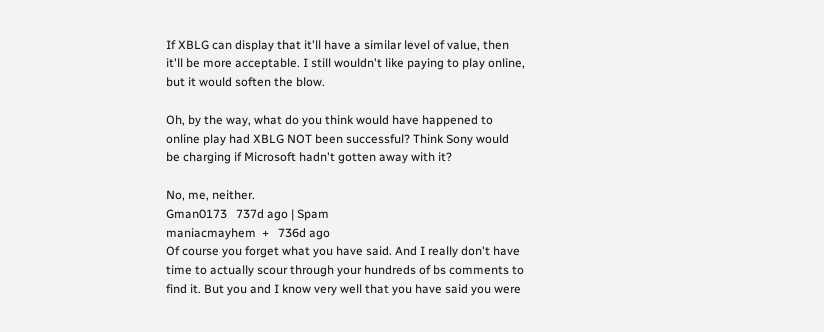If XBLG can display that it'll have a similar level of value, then it'll be more acceptable. I still wouldn't like paying to play online, but it would soften the blow.

Oh, by the way, what do you think would have happened to online play had XBLG NOT been successful? Think Sony would be charging if Microsoft hadn't gotten away with it?

No, me, neither.
Gman0173   737d ago | Spam
maniacmayhem  +   736d ago
Of course you forget what you have said. And I really don't have time to actually scour through your hundreds of bs comments to find it. But you and I know very well that you have said you were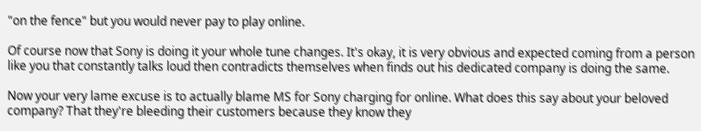"on the fence" but you would never pay to play online.

Of course now that Sony is doing it your whole tune changes. It's okay, it is very obvious and expected coming from a person like you that constantly talks loud then contradicts themselves when finds out his dedicated company is doing the same.

Now your very lame excuse is to actually blame MS for Sony charging for online. What does this say about your beloved company? That they're bleeding their customers because they know they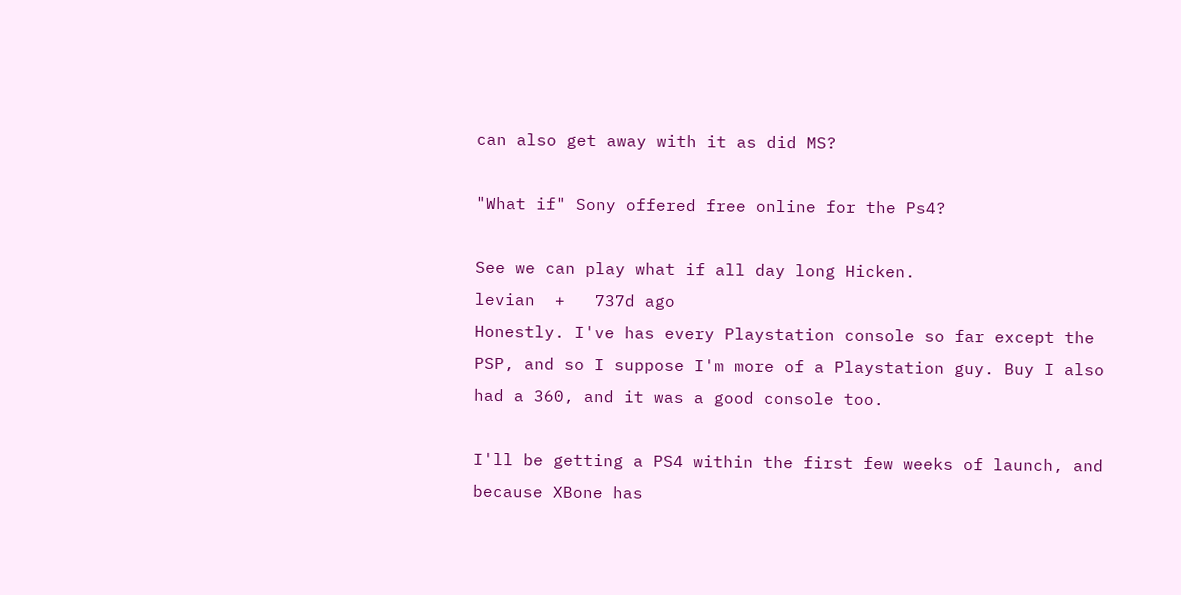can also get away with it as did MS?

"What if" Sony offered free online for the Ps4?

See we can play what if all day long Hicken.
levian  +   737d ago
Honestly. I've has every Playstation console so far except the PSP, and so I suppose I'm more of a Playstation guy. Buy I also had a 360, and it was a good console too.

I'll be getting a PS4 within the first few weeks of launch, and because XBone has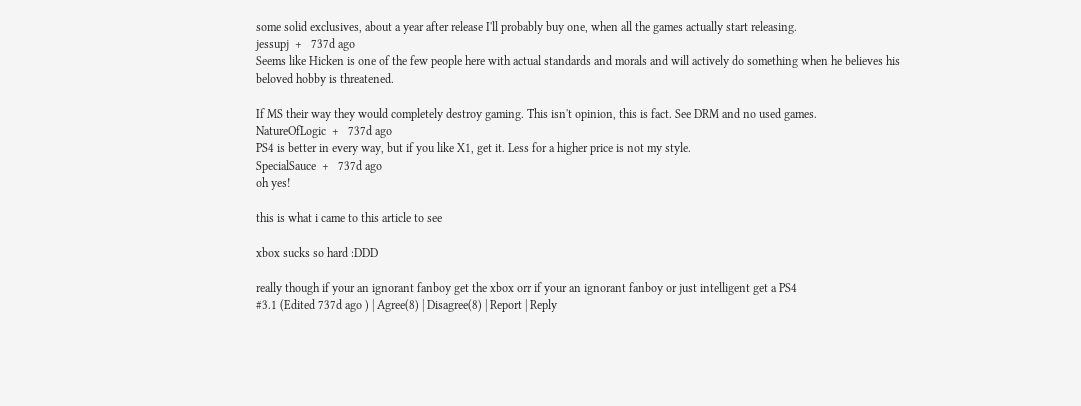some solid exclusives, about a year after release I'll probably buy one, when all the games actually start releasing.
jessupj  +   737d ago
Seems like Hicken is one of the few people here with actual standards and morals and will actively do something when he believes his beloved hobby is threatened.

If MS their way they would completely destroy gaming. This isn't opinion, this is fact. See DRM and no used games.
NatureOfLogic  +   737d ago
PS4 is better in every way, but if you like X1, get it. Less for a higher price is not my style.
SpecialSauce  +   737d ago
oh yes!

this is what i came to this article to see

xbox sucks so hard :DDD

really though if your an ignorant fanboy get the xbox orr if your an ignorant fanboy or just intelligent get a PS4
#3.1 (Edited 737d ago ) | Agree(8) | Disagree(8) | Report | Reply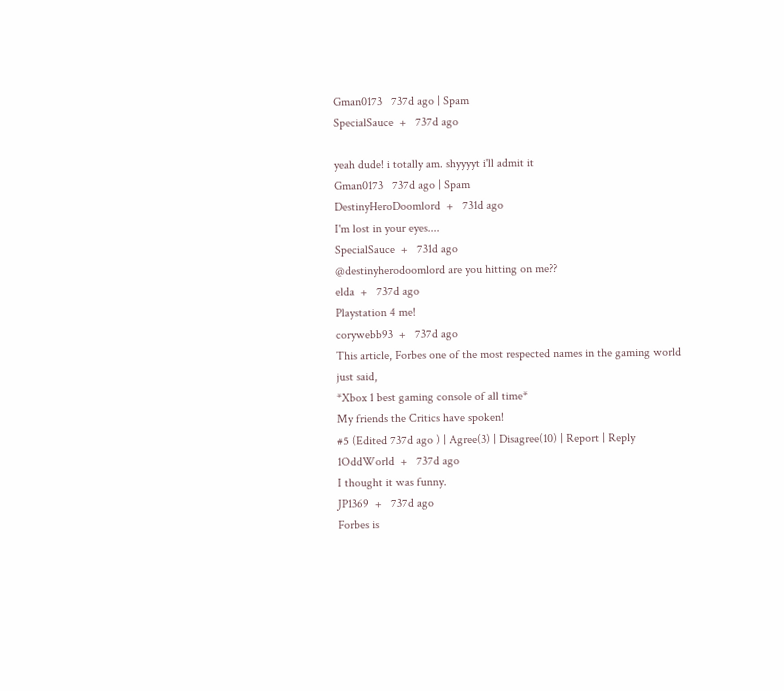Gman0173   737d ago | Spam
SpecialSauce  +   737d ago

yeah dude! i totally am. shyyyyt i'll admit it
Gman0173   737d ago | Spam
DestinyHeroDoomlord  +   731d ago
I'm lost in your eyes....
SpecialSauce  +   731d ago
@destinyherodoomlord are you hitting on me??
elda  +   737d ago
Playstation 4 me!
corywebb93  +   737d ago
This article, Forbes one of the most respected names in the gaming world just said,
*Xbox 1 best gaming console of all time*
My friends the Critics have spoken!
#5 (Edited 737d ago ) | Agree(3) | Disagree(10) | Report | Reply
1OddWorld  +   737d ago
I thought it was funny.
JP1369  +   737d ago
Forbes is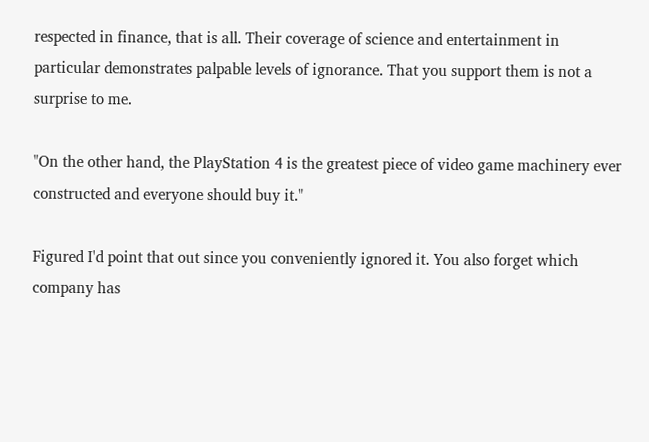respected in finance, that is all. Their coverage of science and entertainment in particular demonstrates palpable levels of ignorance. That you support them is not a surprise to me.

"On the other hand, the PlayStation 4 is the greatest piece of video game machinery ever constructed and everyone should buy it."

Figured I'd point that out since you conveniently ignored it. You also forget which company has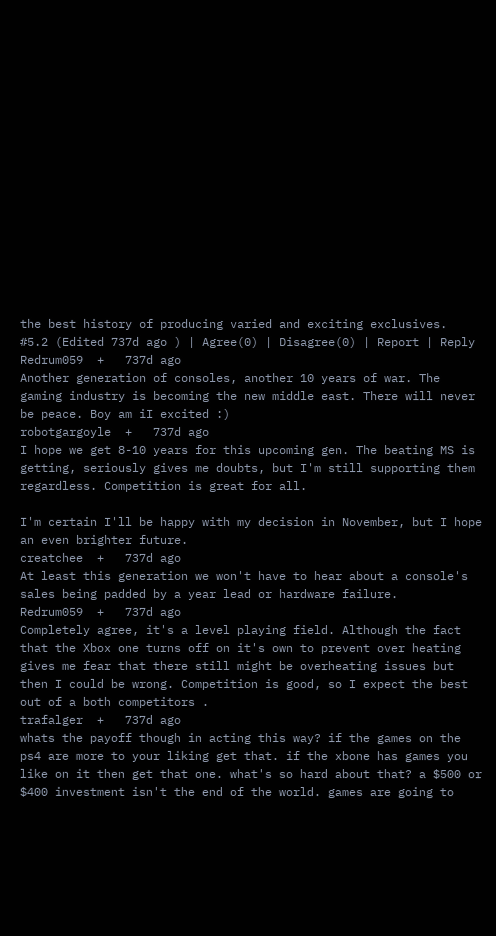the best history of producing varied and exciting exclusives.
#5.2 (Edited 737d ago ) | Agree(0) | Disagree(0) | Report | Reply
Redrum059  +   737d ago
Another generation of consoles, another 10 years of war. The gaming industry is becoming the new middle east. There will never be peace. Boy am iI excited :)
robotgargoyle  +   737d ago
I hope we get 8-10 years for this upcoming gen. The beating MS is getting, seriously gives me doubts, but I'm still supporting them regardless. Competition is great for all.

I'm certain I'll be happy with my decision in November, but I hope an even brighter future.
creatchee  +   737d ago
At least this generation we won't have to hear about a console's sales being padded by a year lead or hardware failure.
Redrum059  +   737d ago
Completely agree, it's a level playing field. Although the fact that the Xbox one turns off on it's own to prevent over heating gives me fear that there still might be overheating issues but then I could be wrong. Competition is good, so I expect the best out of a both competitors .
trafalger  +   737d ago
whats the payoff though in acting this way? if the games on the ps4 are more to your liking get that. if the xbone has games you like on it then get that one. what's so hard about that? a $500 or $400 investment isn't the end of the world. games are going to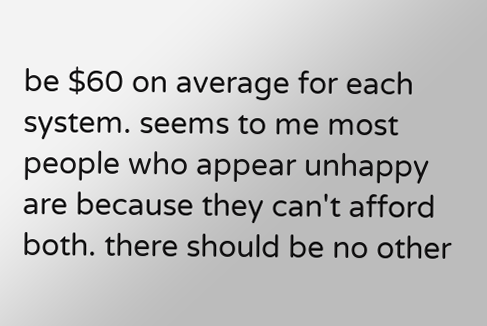be $60 on average for each system. seems to me most people who appear unhappy are because they can't afford both. there should be no other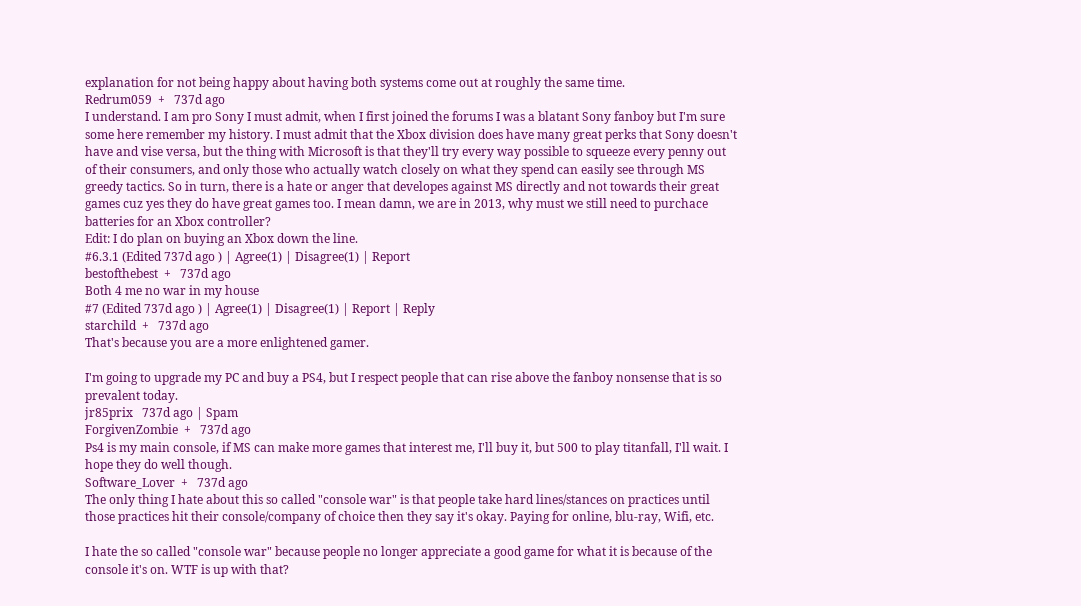explanation for not being happy about having both systems come out at roughly the same time.
Redrum059  +   737d ago
I understand. I am pro Sony I must admit, when I first joined the forums I was a blatant Sony fanboy but I'm sure some here remember my history. I must admit that the Xbox division does have many great perks that Sony doesn't have and vise versa, but the thing with Microsoft is that they'll try every way possible to squeeze every penny out of their consumers, and only those who actually watch closely on what they spend can easily see through MS greedy tactics. So in turn, there is a hate or anger that developes against MS directly and not towards their great games cuz yes they do have great games too. I mean damn, we are in 2013, why must we still need to purchace batteries for an Xbox controller?
Edit: I do plan on buying an Xbox down the line.
#6.3.1 (Edited 737d ago ) | Agree(1) | Disagree(1) | Report
bestofthebest  +   737d ago
Both 4 me no war in my house
#7 (Edited 737d ago ) | Agree(1) | Disagree(1) | Report | Reply
starchild  +   737d ago
That's because you are a more enlightened gamer.

I'm going to upgrade my PC and buy a PS4, but I respect people that can rise above the fanboy nonsense that is so prevalent today.
jr85prix   737d ago | Spam
ForgivenZombie  +   737d ago
Ps4 is my main console, if MS can make more games that interest me, I'll buy it, but 500 to play titanfall, I'll wait. I hope they do well though.
Software_Lover  +   737d ago
The only thing I hate about this so called "console war" is that people take hard lines/stances on practices until those practices hit their console/company of choice then they say it's okay. Paying for online, blu-ray, Wifi, etc.

I hate the so called "console war" because people no longer appreciate a good game for what it is because of the console it's on. WTF is up with that?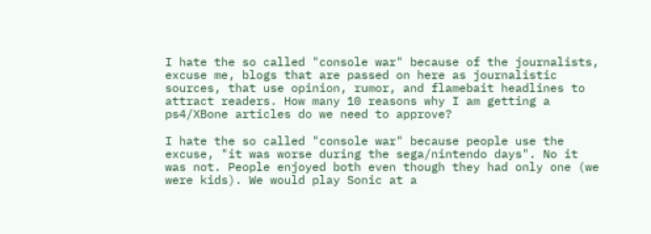I hate the so called "console war" because of the journalists, excuse me, blogs that are passed on here as journalistic sources, that use opinion, rumor, and flamebait headlines to attract readers. How many 10 reasons why I am getting a ps4/XBone articles do we need to approve?

I hate the so called "console war" because people use the excuse, "it was worse during the sega/nintendo days". No it was not. People enjoyed both even though they had only one (we were kids). We would play Sonic at a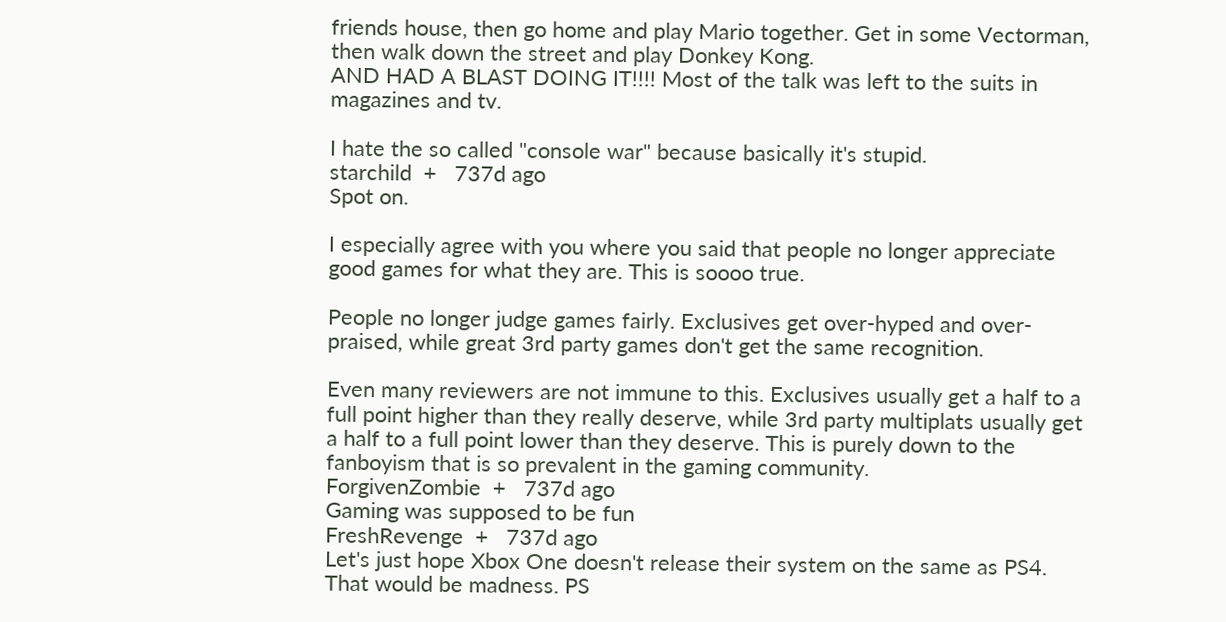friends house, then go home and play Mario together. Get in some Vectorman, then walk down the street and play Donkey Kong.
AND HAD A BLAST DOING IT!!!! Most of the talk was left to the suits in magazines and tv.

I hate the so called "console war" because basically it's stupid.
starchild  +   737d ago
Spot on.

I especially agree with you where you said that people no longer appreciate good games for what they are. This is soooo true.

People no longer judge games fairly. Exclusives get over-hyped and over-praised, while great 3rd party games don't get the same recognition.

Even many reviewers are not immune to this. Exclusives usually get a half to a full point higher than they really deserve, while 3rd party multiplats usually get a half to a full point lower than they deserve. This is purely down to the fanboyism that is so prevalent in the gaming community.
ForgivenZombie  +   737d ago
Gaming was supposed to be fun
FreshRevenge  +   737d ago
Let's just hope Xbox One doesn't release their system on the same as PS4. That would be madness. PS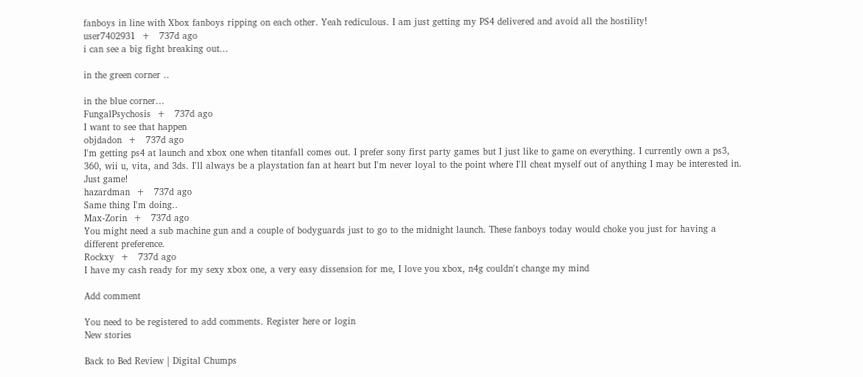fanboys in line with Xbox fanboys ripping on each other. Yeah rediculous. I am just getting my PS4 delivered and avoid all the hostility!
user7402931  +   737d ago
i can see a big fight breaking out...

in the green corner ..

in the blue corner...
FungalPsychosis  +   737d ago
I want to see that happen
objdadon  +   737d ago
I'm getting ps4 at launch and xbox one when titanfall comes out. I prefer sony first party games but I just like to game on everything. I currently own a ps3, 360, wii u, vita, and 3ds. I'll always be a playstation fan at heart but I'm never loyal to the point where I'll cheat myself out of anything I may be interested in. Just game!
hazardman  +   737d ago
Same thing I'm doing..
Max-Zorin  +   737d ago
You might need a sub machine gun and a couple of bodyguards just to go to the midnight launch. These fanboys today would choke you just for having a different preference.
Rockxy  +   737d ago
I have my cash ready for my sexy xbox one, a very easy dissension for me, I love you xbox, n4g couldn't change my mind

Add comment

You need to be registered to add comments. Register here or login
New stories

Back to Bed Review | Digital Chumps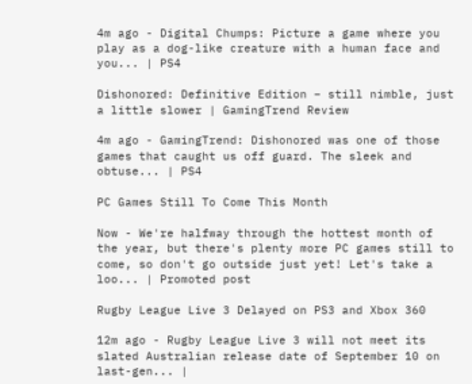4m ago - Digital Chumps: Picture a game where you play as a dog-like creature with a human face and you... | PS4

Dishonored: Definitive Edition – still nimble, just a little slower | GamingTrend Review

4m ago - GamingTrend: Dishonored was one of those games that caught us off guard. The sleek and obtuse... | PS4

PC Games Still To Come This Month

Now - We're halfway through the hottest month of the year, but there's plenty more PC games still to come, so don't go outside just yet! Let's take a loo... | Promoted post

Rugby League Live 3 Delayed on PS3 and Xbox 360

12m ago - Rugby League Live 3 will not meet its slated Australian release date of September 10 on last-gen... |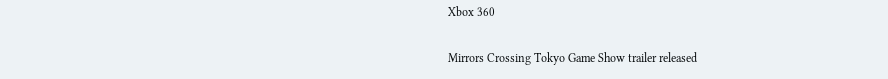Xbox 360

Mirrors Crossing Tokyo Game Show trailer released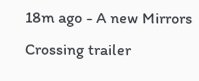18m ago - A new Mirrors Crossing trailer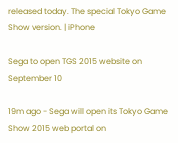released today. The special Tokyo Game Show version. | iPhone

Sega to open TGS 2015 website on September 10

19m ago - Sega will open its Tokyo Game Show 2015 web portal on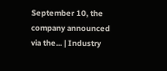September 10, the company announced via the... | Industry